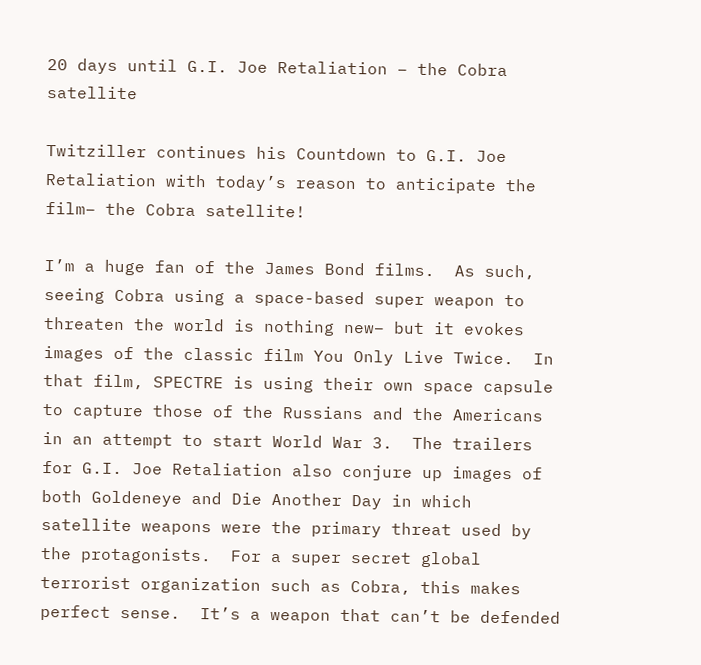20 days until G.I. Joe Retaliation – the Cobra satellite

Twitziller continues his Countdown to G.I. Joe Retaliation with today’s reason to anticipate the film– the Cobra satellite!

I’m a huge fan of the James Bond films.  As such, seeing Cobra using a space-based super weapon to threaten the world is nothing new– but it evokes images of the classic film You Only Live Twice.  In that film, SPECTRE is using their own space capsule to capture those of the Russians and the Americans in an attempt to start World War 3.  The trailers for G.I. Joe Retaliation also conjure up images of both Goldeneye and Die Another Day in which satellite weapons were the primary threat used by the protagonists.  For a super secret global terrorist organization such as Cobra, this makes perfect sense.  It’s a weapon that can’t be defended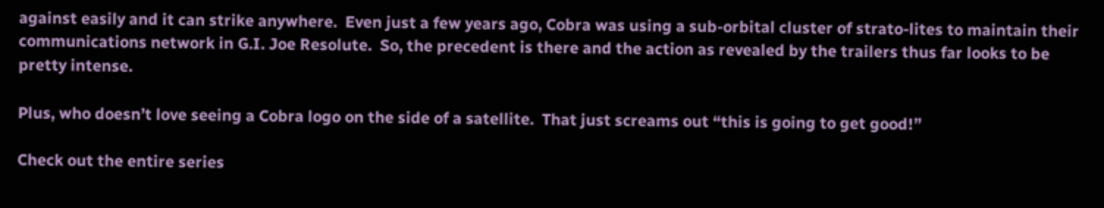against easily and it can strike anywhere.  Even just a few years ago, Cobra was using a sub-orbital cluster of strato-lites to maintain their communications network in G.I. Joe Resolute.  So, the precedent is there and the action as revealed by the trailers thus far looks to be pretty intense.

Plus, who doesn’t love seeing a Cobra logo on the side of a satellite.  That just screams out “this is going to get good!”

Check out the entire series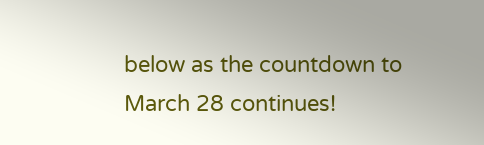below as the countdown to March 28 continues!